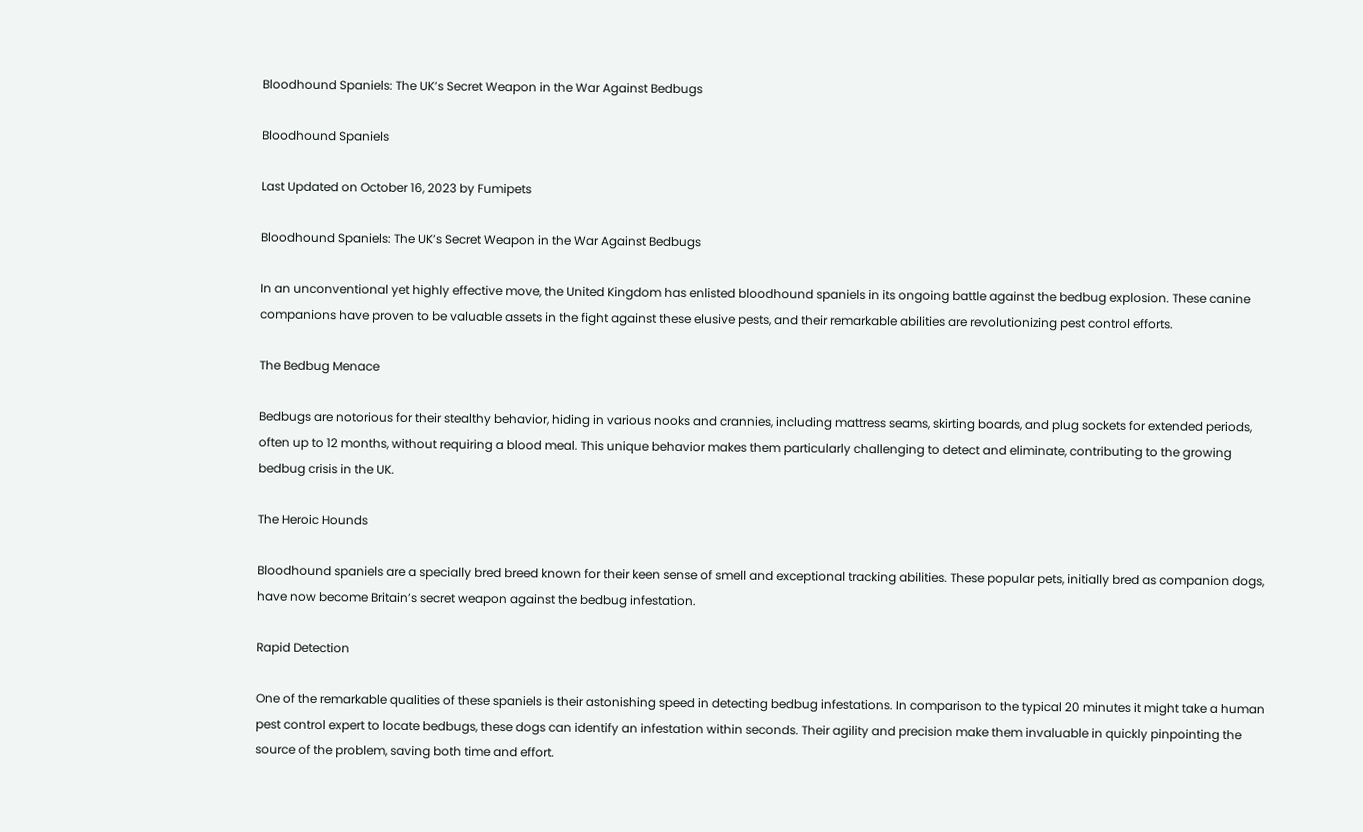Bloodhound Spaniels: The UK’s Secret Weapon in the War Against Bedbugs

Bloodhound Spaniels

Last Updated on October 16, 2023 by Fumipets

Bloodhound Spaniels: The UK’s Secret Weapon in the War Against Bedbugs

In an unconventional yet highly effective move, the United Kingdom has enlisted bloodhound spaniels in its ongoing battle against the bedbug explosion. These canine companions have proven to be valuable assets in the fight against these elusive pests, and their remarkable abilities are revolutionizing pest control efforts.

The Bedbug Menace

Bedbugs are notorious for their stealthy behavior, hiding in various nooks and crannies, including mattress seams, skirting boards, and plug sockets for extended periods, often up to 12 months, without requiring a blood meal. This unique behavior makes them particularly challenging to detect and eliminate, contributing to the growing bedbug crisis in the UK.

The Heroic Hounds

Bloodhound spaniels are a specially bred breed known for their keen sense of smell and exceptional tracking abilities. These popular pets, initially bred as companion dogs, have now become Britain’s secret weapon against the bedbug infestation.

Rapid Detection

One of the remarkable qualities of these spaniels is their astonishing speed in detecting bedbug infestations. In comparison to the typical 20 minutes it might take a human pest control expert to locate bedbugs, these dogs can identify an infestation within seconds. Their agility and precision make them invaluable in quickly pinpointing the source of the problem, saving both time and effort.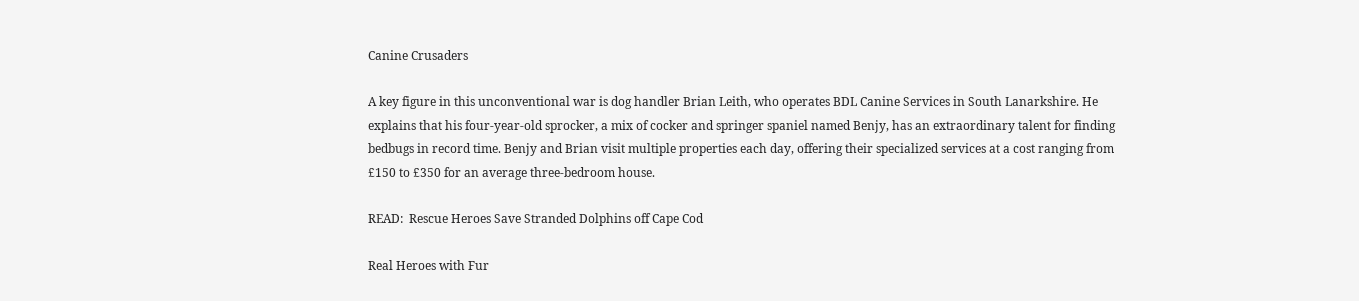Canine Crusaders

A key figure in this unconventional war is dog handler Brian Leith, who operates BDL Canine Services in South Lanarkshire. He explains that his four-year-old sprocker, a mix of cocker and springer spaniel named Benjy, has an extraordinary talent for finding bedbugs in record time. Benjy and Brian visit multiple properties each day, offering their specialized services at a cost ranging from £150 to £350 for an average three-bedroom house.

READ:  Rescue Heroes Save Stranded Dolphins off Cape Cod

Real Heroes with Fur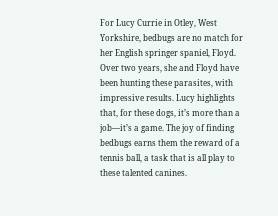For Lucy Currie in Otley, West Yorkshire, bedbugs are no match for her English springer spaniel, Floyd. Over two years, she and Floyd have been hunting these parasites, with impressive results. Lucy highlights that, for these dogs, it’s more than a job—it’s a game. The joy of finding bedbugs earns them the reward of a tennis ball, a task that is all play to these talented canines.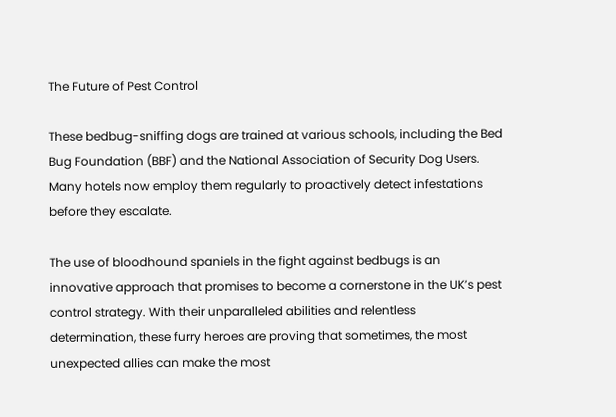The Future of Pest Control

These bedbug-sniffing dogs are trained at various schools, including the Bed Bug Foundation (BBF) and the National Association of Security Dog Users. Many hotels now employ them regularly to proactively detect infestations before they escalate.

The use of bloodhound spaniels in the fight against bedbugs is an innovative approach that promises to become a cornerstone in the UK’s pest control strategy. With their unparalleled abilities and relentless determination, these furry heroes are proving that sometimes, the most unexpected allies can make the most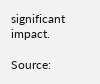significant impact.

Source: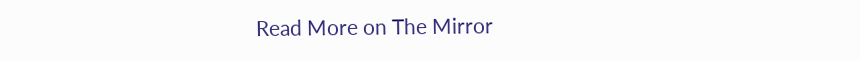Read More on The Mirror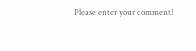Please enter your comment!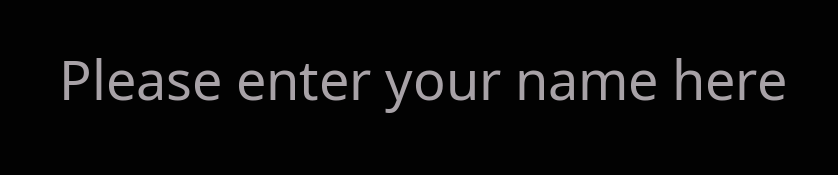Please enter your name here